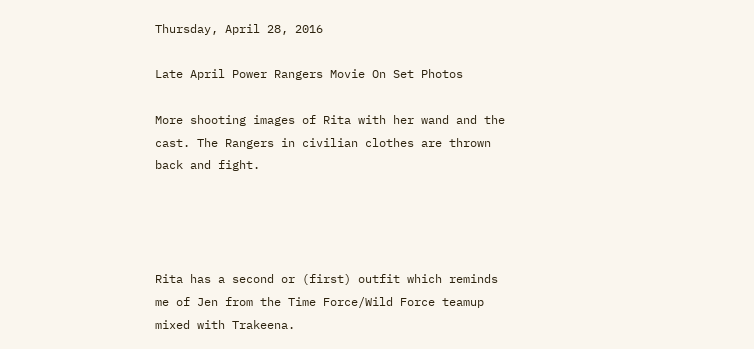Thursday, April 28, 2016

Late April Power Rangers Movie On Set Photos

More shooting images of Rita with her wand and the cast. The Rangers in civilian clothes are thrown back and fight.




Rita has a second or (first) outfit which reminds me of Jen from the Time Force/Wild Force teamup mixed with Trakeena.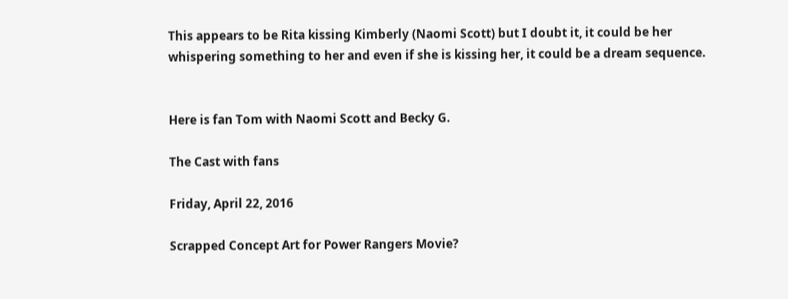This appears to be Rita kissing Kimberly (Naomi Scott) but I doubt it, it could be her whispering something to her and even if she is kissing her, it could be a dream sequence.


Here is fan Tom with Naomi Scott and Becky G.

The Cast with fans

Friday, April 22, 2016

Scrapped Concept Art for Power Rangers Movie?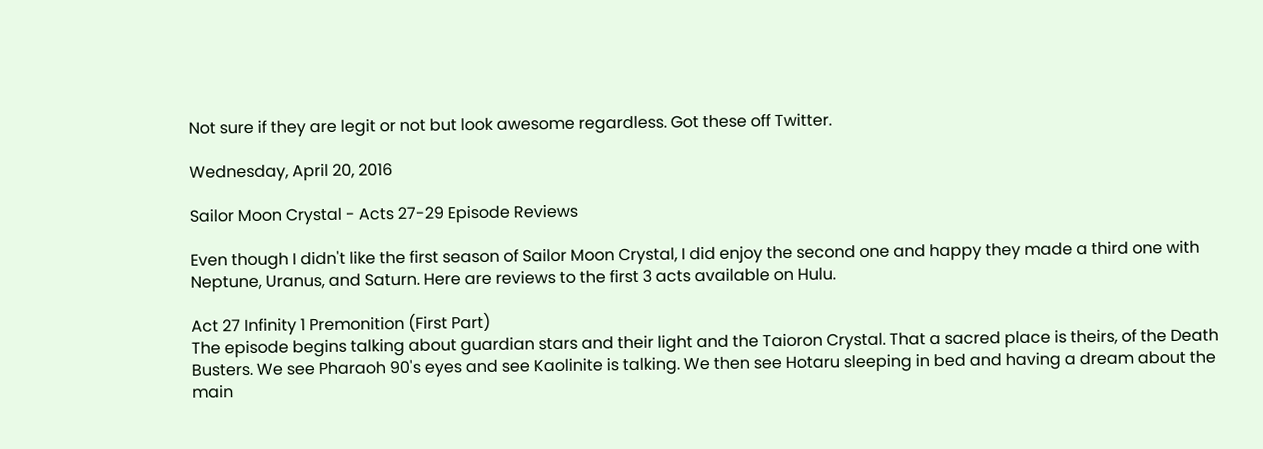Not sure if they are legit or not but look awesome regardless. Got these off Twitter.

Wednesday, April 20, 2016

Sailor Moon Crystal - Acts 27-29 Episode Reviews

Even though I didn't like the first season of Sailor Moon Crystal, I did enjoy the second one and happy they made a third one with Neptune, Uranus, and Saturn. Here are reviews to the first 3 acts available on Hulu.

Act 27 Infinity 1 Premonition (First Part)
The episode begins talking about guardian stars and their light and the Taioron Crystal. That a sacred place is theirs, of the Death Busters. We see Pharaoh 90's eyes and see Kaolinite is talking. We then see Hotaru sleeping in bed and having a dream about the main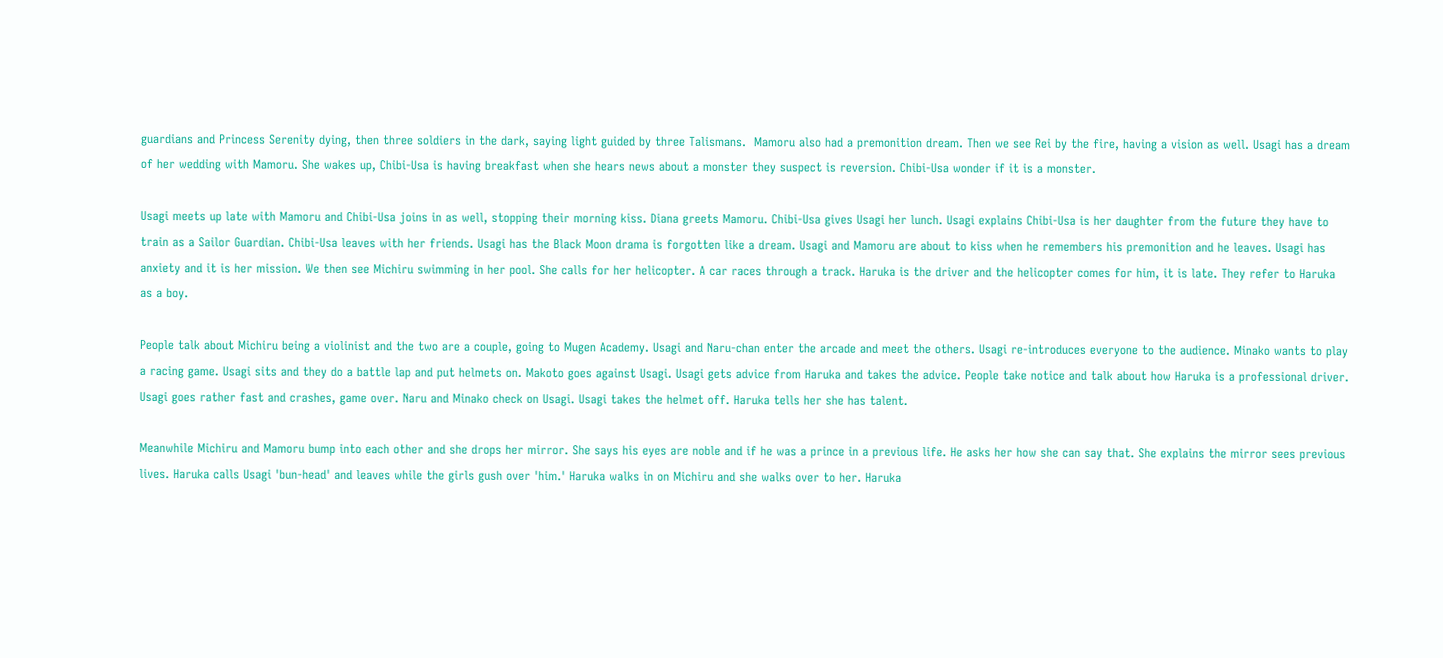guardians and Princess Serenity dying, then three soldiers in the dark, saying light guided by three Talismans.  Mamoru also had a premonition dream. Then we see Rei by the fire, having a vision as well. Usagi has a dream of her wedding with Mamoru. She wakes up, Chibi-Usa is having breakfast when she hears news about a monster they suspect is reversion. Chibi-Usa wonder if it is a monster.

Usagi meets up late with Mamoru and Chibi-Usa joins in as well, stopping their morning kiss. Diana greets Mamoru. Chibi-Usa gives Usagi her lunch. Usagi explains Chibi-Usa is her daughter from the future they have to train as a Sailor Guardian. Chibi-Usa leaves with her friends. Usagi has the Black Moon drama is forgotten like a dream. Usagi and Mamoru are about to kiss when he remembers his premonition and he leaves. Usagi has anxiety and it is her mission. We then see Michiru swimming in her pool. She calls for her helicopter. A car races through a track. Haruka is the driver and the helicopter comes for him, it is late. They refer to Haruka as a boy.

People talk about Michiru being a violinist and the two are a couple, going to Mugen Academy. Usagi and Naru-chan enter the arcade and meet the others. Usagi re-introduces everyone to the audience. Minako wants to play a racing game. Usagi sits and they do a battle lap and put helmets on. Makoto goes against Usagi. Usagi gets advice from Haruka and takes the advice. People take notice and talk about how Haruka is a professional driver. Usagi goes rather fast and crashes, game over. Naru and Minako check on Usagi. Usagi takes the helmet off. Haruka tells her she has talent.

Meanwhile Michiru and Mamoru bump into each other and she drops her mirror. She says his eyes are noble and if he was a prince in a previous life. He asks her how she can say that. She explains the mirror sees previous lives. Haruka calls Usagi 'bun-head' and leaves while the girls gush over 'him.' Haruka walks in on Michiru and she walks over to her. Haruka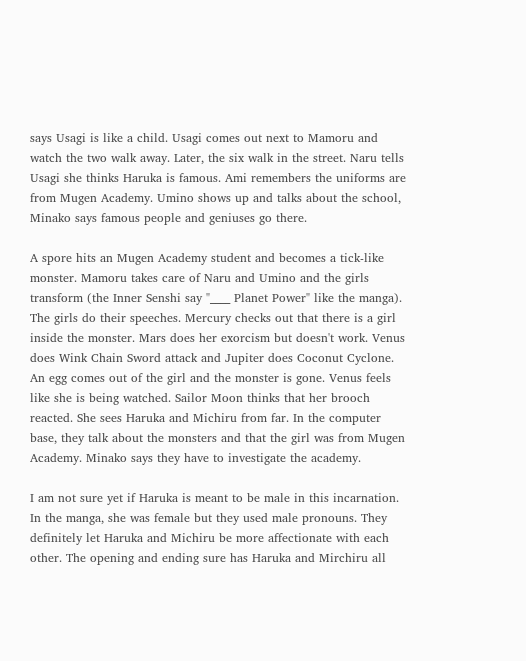says Usagi is like a child. Usagi comes out next to Mamoru and watch the two walk away. Later, the six walk in the street. Naru tells Usagi she thinks Haruka is famous. Ami remembers the uniforms are from Mugen Academy. Umino shows up and talks about the school, Minako says famous people and geniuses go there.

A spore hits an Mugen Academy student and becomes a tick-like monster. Mamoru takes care of Naru and Umino and the girls transform (the Inner Senshi say "____ Planet Power" like the manga). The girls do their speeches. Mercury checks out that there is a girl inside the monster. Mars does her exorcism but doesn't work. Venus does Wink Chain Sword attack and Jupiter does Coconut Cyclone. An egg comes out of the girl and the monster is gone. Venus feels like she is being watched. Sailor Moon thinks that her brooch reacted. She sees Haruka and Michiru from far. In the computer base, they talk about the monsters and that the girl was from Mugen Academy. Minako says they have to investigate the academy.

I am not sure yet if Haruka is meant to be male in this incarnation. In the manga, she was female but they used male pronouns. They definitely let Haruka and Michiru be more affectionate with each other. The opening and ending sure has Haruka and Mirchiru all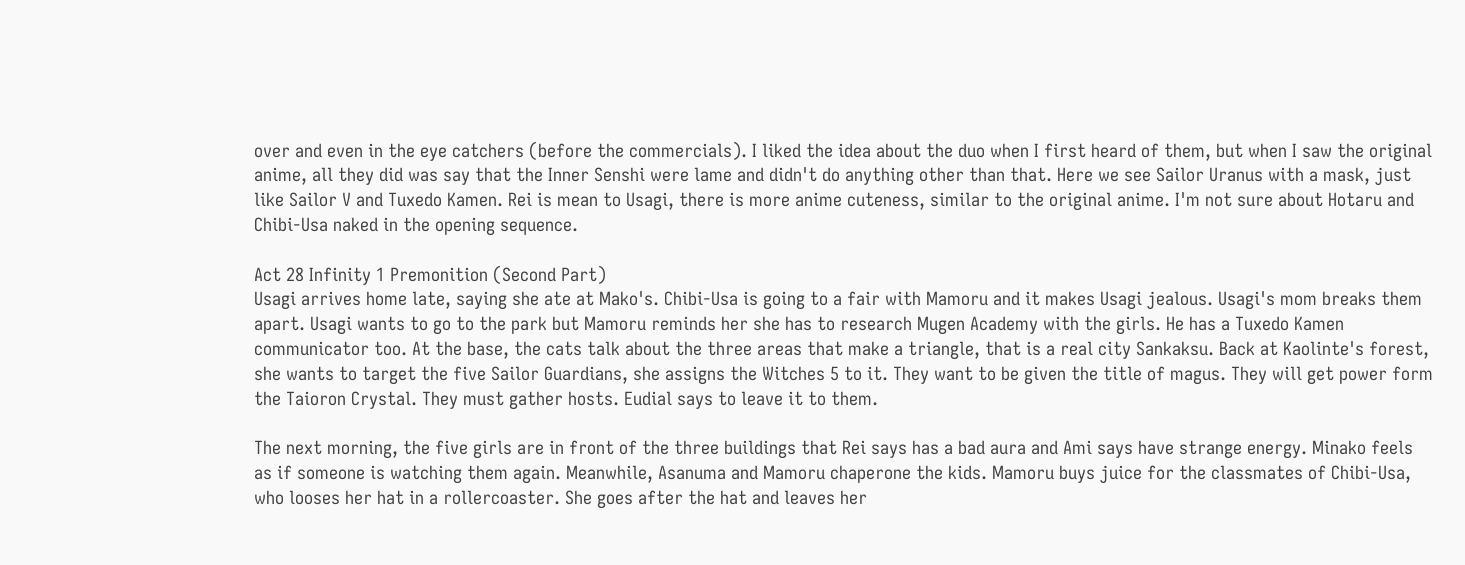over and even in the eye catchers (before the commercials). I liked the idea about the duo when I first heard of them, but when I saw the original anime, all they did was say that the Inner Senshi were lame and didn't do anything other than that. Here we see Sailor Uranus with a mask, just like Sailor V and Tuxedo Kamen. Rei is mean to Usagi, there is more anime cuteness, similar to the original anime. I'm not sure about Hotaru and Chibi-Usa naked in the opening sequence.

Act 28 Infinity 1 Premonition (Second Part)
Usagi arrives home late, saying she ate at Mako's. Chibi-Usa is going to a fair with Mamoru and it makes Usagi jealous. Usagi's mom breaks them apart. Usagi wants to go to the park but Mamoru reminds her she has to research Mugen Academy with the girls. He has a Tuxedo Kamen communicator too. At the base, the cats talk about the three areas that make a triangle, that is a real city Sankaksu. Back at Kaolinte's forest, she wants to target the five Sailor Guardians, she assigns the Witches 5 to it. They want to be given the title of magus. They will get power form the Taioron Crystal. They must gather hosts. Eudial says to leave it to them.

The next morning, the five girls are in front of the three buildings that Rei says has a bad aura and Ami says have strange energy. Minako feels as if someone is watching them again. Meanwhile, Asanuma and Mamoru chaperone the kids. Mamoru buys juice for the classmates of Chibi-Usa, who looses her hat in a rollercoaster. She goes after the hat and leaves her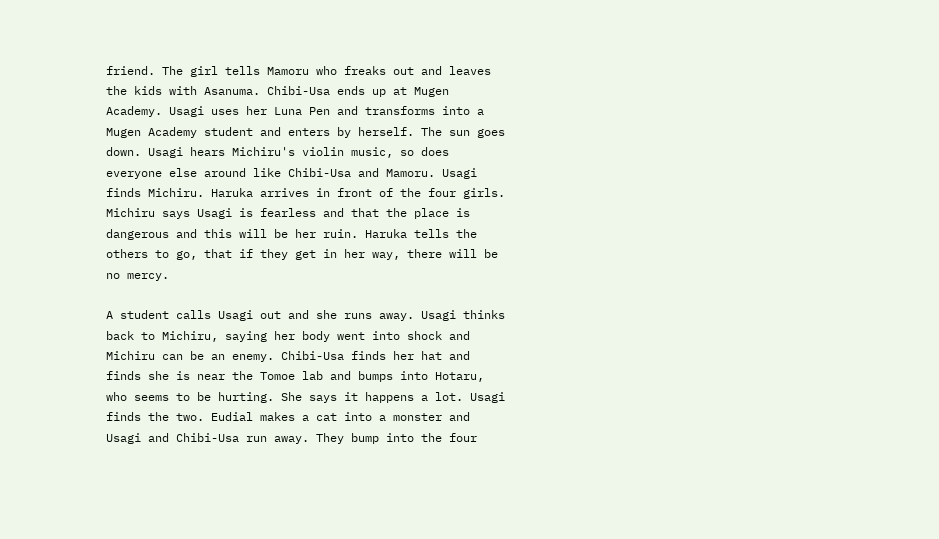friend. The girl tells Mamoru who freaks out and leaves the kids with Asanuma. Chibi-Usa ends up at Mugen Academy. Usagi uses her Luna Pen and transforms into a Mugen Academy student and enters by herself. The sun goes down. Usagi hears Michiru's violin music, so does everyone else around like Chibi-Usa and Mamoru. Usagi finds Michiru. Haruka arrives in front of the four girls. Michiru says Usagi is fearless and that the place is dangerous and this will be her ruin. Haruka tells the others to go, that if they get in her way, there will be no mercy.

A student calls Usagi out and she runs away. Usagi thinks back to Michiru, saying her body went into shock and Michiru can be an enemy. Chibi-Usa finds her hat and finds she is near the Tomoe lab and bumps into Hotaru, who seems to be hurting. She says it happens a lot. Usagi finds the two. Eudial makes a cat into a monster and Usagi and Chibi-Usa run away. They bump into the four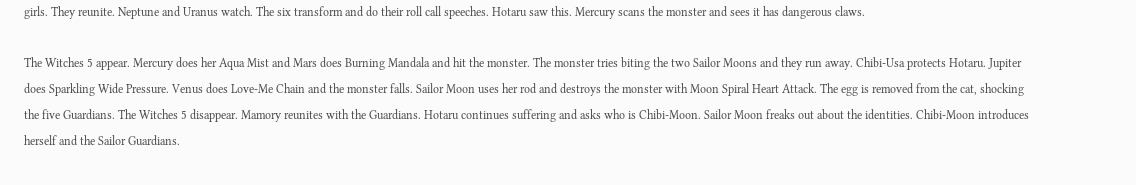girls. They reunite. Neptune and Uranus watch. The six transform and do their roll call speeches. Hotaru saw this. Mercury scans the monster and sees it has dangerous claws.

The Witches 5 appear. Mercury does her Aqua Mist and Mars does Burning Mandala and hit the monster. The monster tries biting the two Sailor Moons and they run away. Chibi-Usa protects Hotaru. Jupiter does Sparkling Wide Pressure. Venus does Love-Me Chain and the monster falls. Sailor Moon uses her rod and destroys the monster with Moon Spiral Heart Attack. The egg is removed from the cat, shocking the five Guardians. The Witches 5 disappear. Mamory reunites with the Guardians. Hotaru continues suffering and asks who is Chibi-Moon. Sailor Moon freaks out about the identities. Chibi-Moon introduces herself and the Sailor Guardians.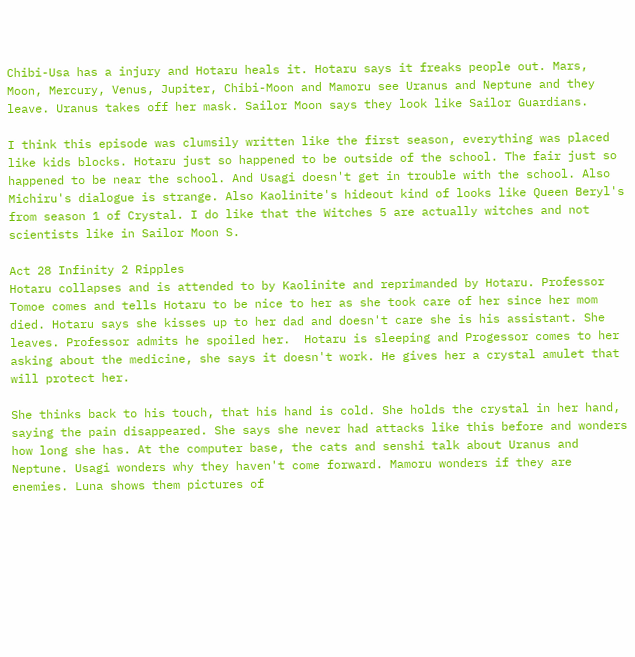Chibi-Usa has a injury and Hotaru heals it. Hotaru says it freaks people out. Mars, Moon, Mercury, Venus, Jupiter, Chibi-Moon and Mamoru see Uranus and Neptune and they leave. Uranus takes off her mask. Sailor Moon says they look like Sailor Guardians.

I think this episode was clumsily written like the first season, everything was placed like kids blocks. Hotaru just so happened to be outside of the school. The fair just so happened to be near the school. And Usagi doesn't get in trouble with the school. Also Michiru's dialogue is strange. Also Kaolinite's hideout kind of looks like Queen Beryl's from season 1 of Crystal. I do like that the Witches 5 are actually witches and not scientists like in Sailor Moon S.

Act 28 Infinity 2 Ripples
Hotaru collapses and is attended to by Kaolinite and reprimanded by Hotaru. Professor Tomoe comes and tells Hotaru to be nice to her as she took care of her since her mom died. Hotaru says she kisses up to her dad and doesn't care she is his assistant. She leaves. Professor admits he spoiled her.  Hotaru is sleeping and Progessor comes to her asking about the medicine, she says it doesn't work. He gives her a crystal amulet that will protect her.

She thinks back to his touch, that his hand is cold. She holds the crystal in her hand, saying the pain disappeared. She says she never had attacks like this before and wonders how long she has. At the computer base, the cats and senshi talk about Uranus and Neptune. Usagi wonders why they haven't come forward. Mamoru wonders if they are enemies. Luna shows them pictures of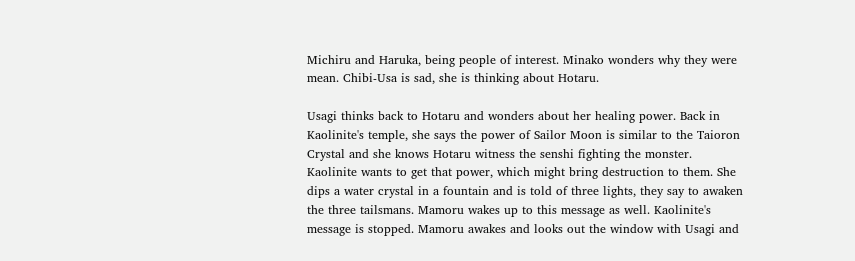Michiru and Haruka, being people of interest. Minako wonders why they were mean. Chibi-Usa is sad, she is thinking about Hotaru.

Usagi thinks back to Hotaru and wonders about her healing power. Back in Kaolinite's temple, she says the power of Sailor Moon is similar to the Taioron Crystal and she knows Hotaru witness the senshi fighting the monster. Kaolinite wants to get that power, which might bring destruction to them. She dips a water crystal in a fountain and is told of three lights, they say to awaken the three tailsmans. Mamoru wakes up to this message as well. Kaolinite's message is stopped. Mamoru awakes and looks out the window with Usagi and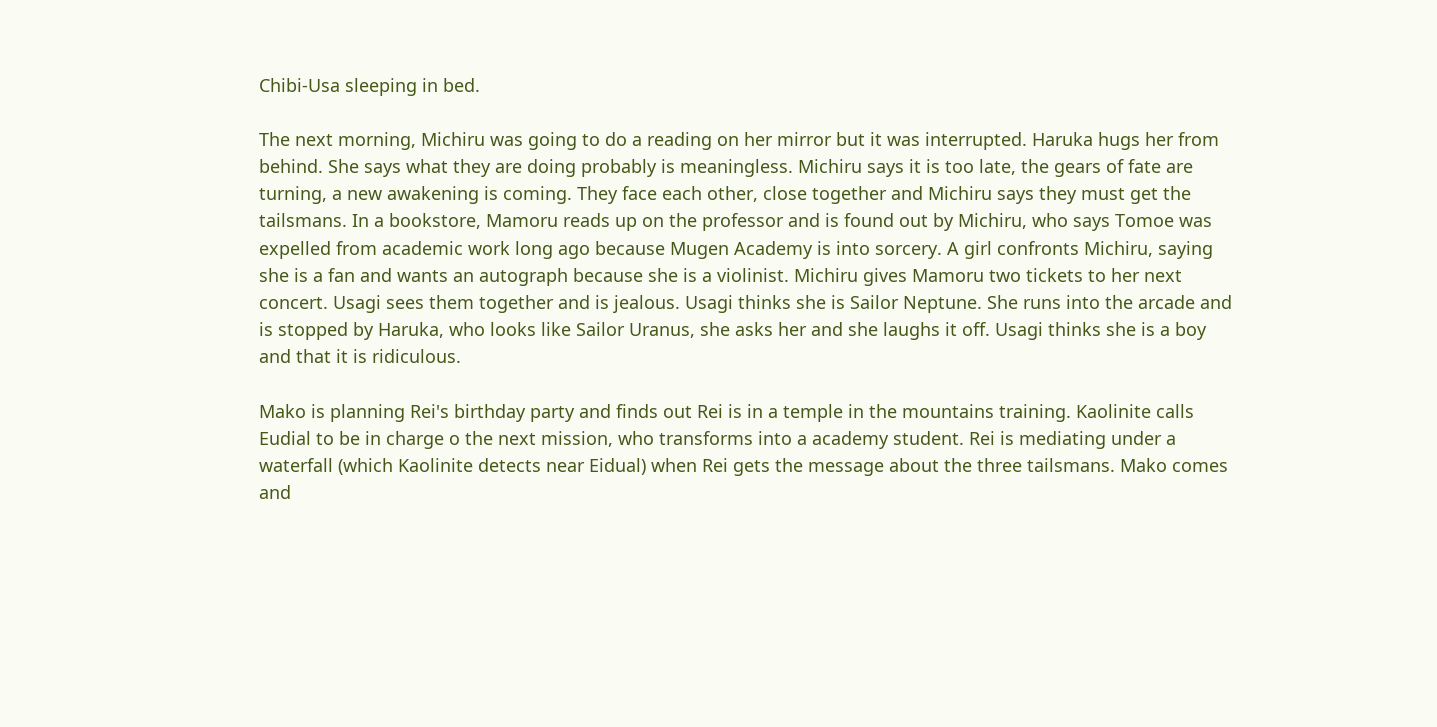Chibi-Usa sleeping in bed.

The next morning, Michiru was going to do a reading on her mirror but it was interrupted. Haruka hugs her from behind. She says what they are doing probably is meaningless. Michiru says it is too late, the gears of fate are turning, a new awakening is coming. They face each other, close together and Michiru says they must get the tailsmans. In a bookstore, Mamoru reads up on the professor and is found out by Michiru, who says Tomoe was expelled from academic work long ago because Mugen Academy is into sorcery. A girl confronts Michiru, saying she is a fan and wants an autograph because she is a violinist. Michiru gives Mamoru two tickets to her next concert. Usagi sees them together and is jealous. Usagi thinks she is Sailor Neptune. She runs into the arcade and is stopped by Haruka, who looks like Sailor Uranus, she asks her and she laughs it off. Usagi thinks she is a boy and that it is ridiculous.

Mako is planning Rei's birthday party and finds out Rei is in a temple in the mountains training. Kaolinite calls Eudial to be in charge o the next mission, who transforms into a academy student. Rei is mediating under a waterfall (which Kaolinite detects near Eidual) when Rei gets the message about the three tailsmans. Mako comes and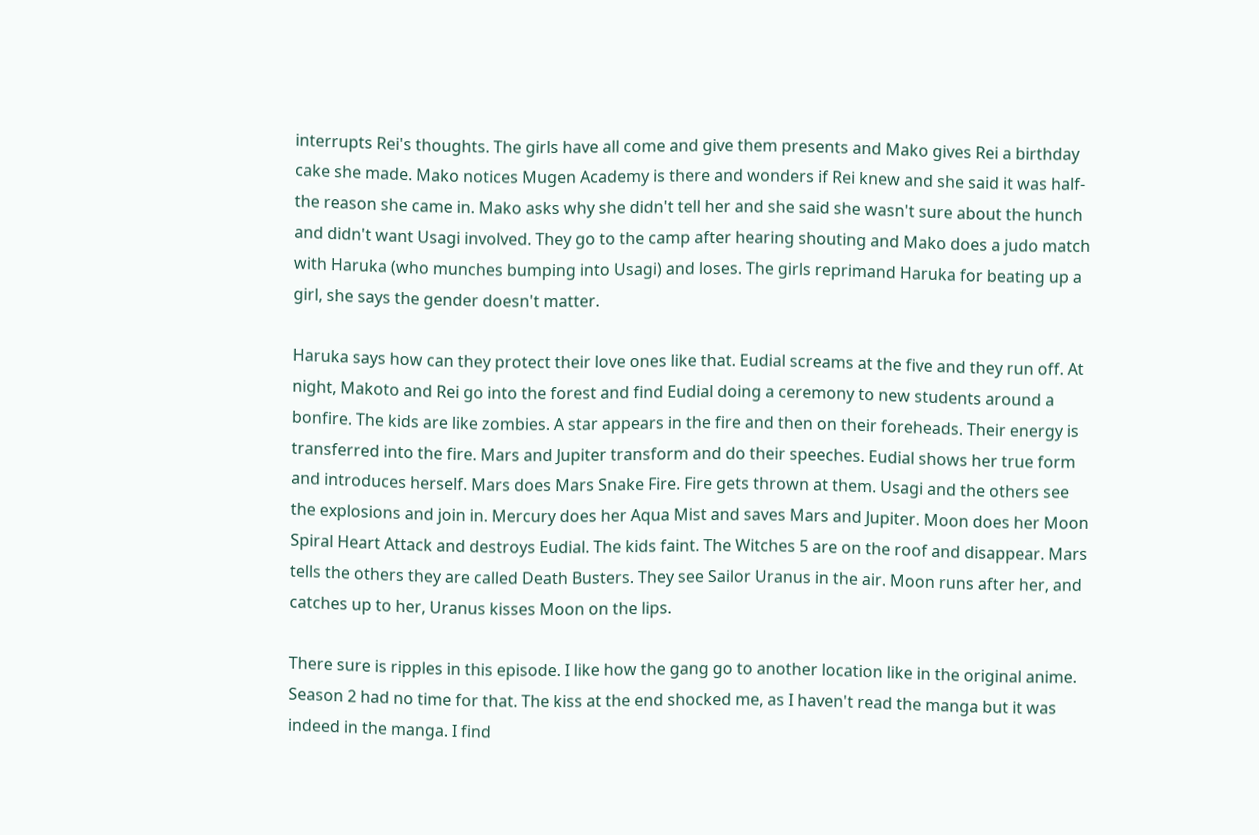interrupts Rei's thoughts. The girls have all come and give them presents and Mako gives Rei a birthday cake she made. Mako notices Mugen Academy is there and wonders if Rei knew and she said it was half-the reason she came in. Mako asks why she didn't tell her and she said she wasn't sure about the hunch and didn't want Usagi involved. They go to the camp after hearing shouting and Mako does a judo match with Haruka (who munches bumping into Usagi) and loses. The girls reprimand Haruka for beating up a girl, she says the gender doesn't matter.

Haruka says how can they protect their love ones like that. Eudial screams at the five and they run off. At night, Makoto and Rei go into the forest and find Eudial doing a ceremony to new students around a bonfire. The kids are like zombies. A star appears in the fire and then on their foreheads. Their energy is transferred into the fire. Mars and Jupiter transform and do their speeches. Eudial shows her true form and introduces herself. Mars does Mars Snake Fire. Fire gets thrown at them. Usagi and the others see the explosions and join in. Mercury does her Aqua Mist and saves Mars and Jupiter. Moon does her Moon Spiral Heart Attack and destroys Eudial. The kids faint. The Witches 5 are on the roof and disappear. Mars tells the others they are called Death Busters. They see Sailor Uranus in the air. Moon runs after her, and catches up to her, Uranus kisses Moon on the lips.

There sure is ripples in this episode. I like how the gang go to another location like in the original anime. Season 2 had no time for that. The kiss at the end shocked me, as I haven't read the manga but it was indeed in the manga. I find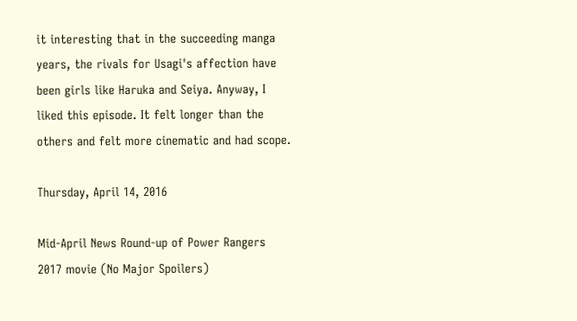it interesting that in the succeeding manga years, the rivals for Usagi's affection have been girls like Haruka and Seiya. Anyway, I liked this episode. It felt longer than the others and felt more cinematic and had scope.

Thursday, April 14, 2016

Mid-April News Round-up of Power Rangers 2017 movie (No Major Spoilers)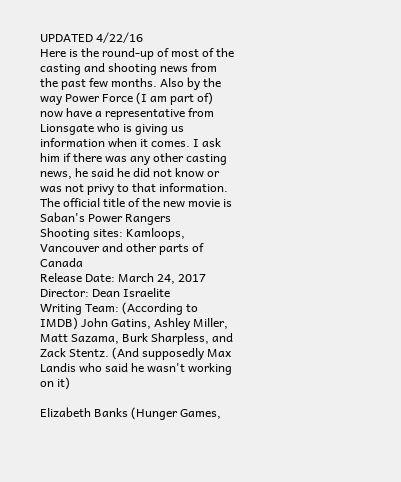UPDATED 4/22/16
Here is the round-up of most of the casting and shooting news from the past few months. Also by the way Power Force (I am part of) now have a representative from Lionsgate who is giving us information when it comes. I ask him if there was any other casting news, he said he did not know or was not privy to that information.
The official title of the new movie is Saban's Power Rangers
Shooting sites: Kamloops, Vancouver and other parts of Canada
Release Date: March 24, 2017
Director: Dean Israelite
Writing Team: (According to IMDB) John Gatins, Ashley Miller, Matt Sazama, Burk Sharpless, and Zack Stentz. (And supposedly Max Landis who said he wasn't working on it)

Elizabeth Banks (Hunger Games,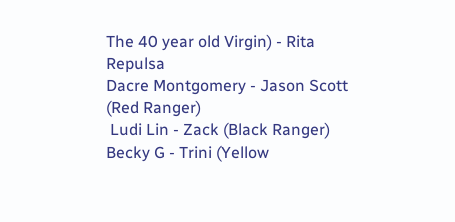The 40 year old Virgin) - Rita Repulsa
Dacre Montgomery - Jason Scott (Red Ranger)
 Ludi Lin - Zack (Black Ranger)
Becky G - Trini (Yellow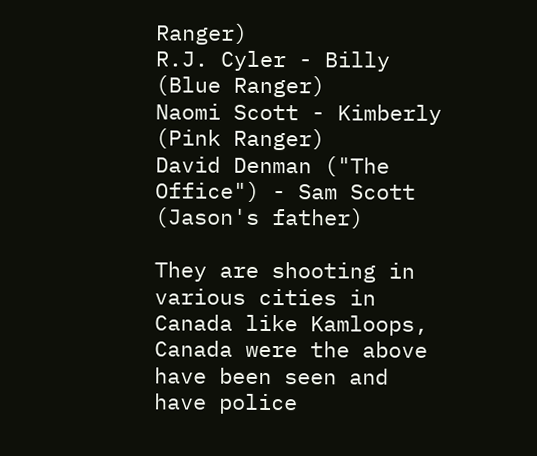Ranger)
R.J. Cyler - Billy (Blue Ranger)
Naomi Scott - Kimberly (Pink Ranger)
David Denman ("The Office") - Sam Scott (Jason's father)

They are shooting in various cities in Canada like Kamloops, Canada were the above have been seen and have police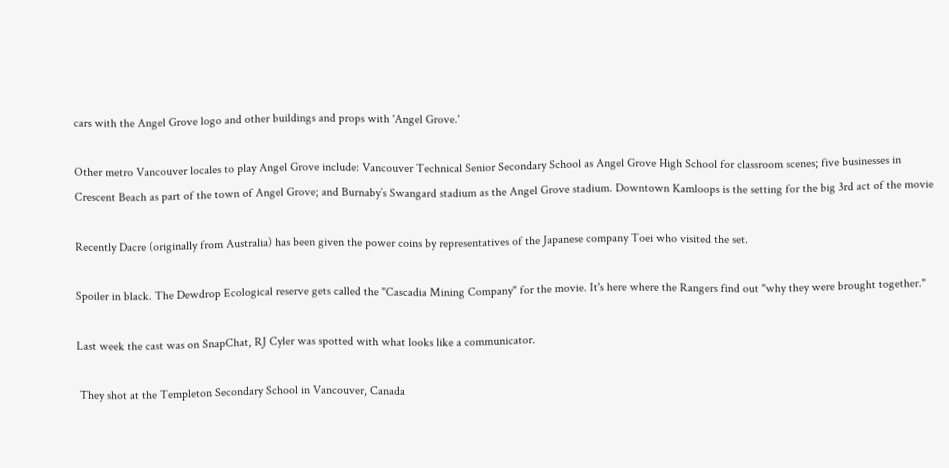cars with the Angel Grove logo and other buildings and props with 'Angel Grove.'

Other metro Vancouver locales to play Angel Grove include: Vancouver Technical Senior Secondary School as Angel Grove High School for classroom scenes; five businesses in Crescent Beach as part of the town of Angel Grove; and Burnaby’s Swangard stadium as the Angel Grove stadium. Downtown Kamloops is the setting for the big 3rd act of the movie

Recently Dacre (originally from Australia) has been given the power coins by representatives of the Japanese company Toei who visited the set.

Spoiler in black. The Dewdrop Ecological reserve gets called the "Cascadia Mining Company" for the movie. It's here where the Rangers find out "why they were brought together."

Last week the cast was on SnapChat, RJ Cyler was spotted with what looks like a communicator.

 They shot at the Templeton Secondary School in Vancouver, Canada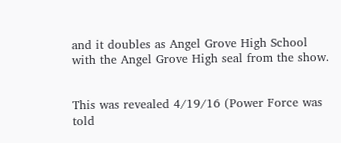and it doubles as Angel Grove High School with the Angel Grove High seal from the show.


This was revealed 4/19/16 (Power Force was told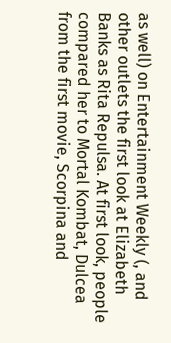as well) on Entertainment Weekly (, and other outlets the first look at Elizabeth Banks as Rita Repulsa. At first look, people compared her to Mortal Kombat, Dulcea from the first movie, Scorpina and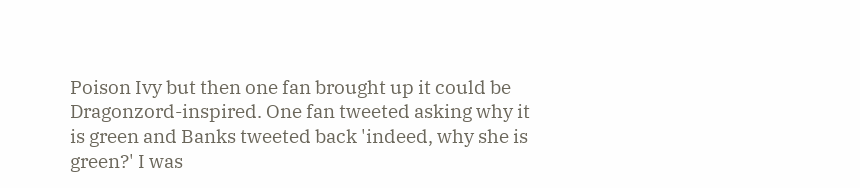Poison Ivy but then one fan brought up it could be Dragonzord-inspired. One fan tweeted asking why it is green and Banks tweeted back 'indeed, why she is green?' I was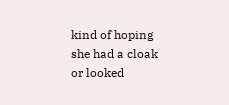kind of hoping she had a cloak or looked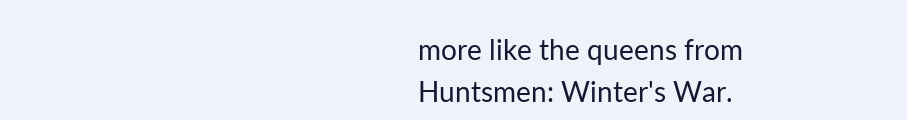more like the queens from Huntsmen: Winter's War.